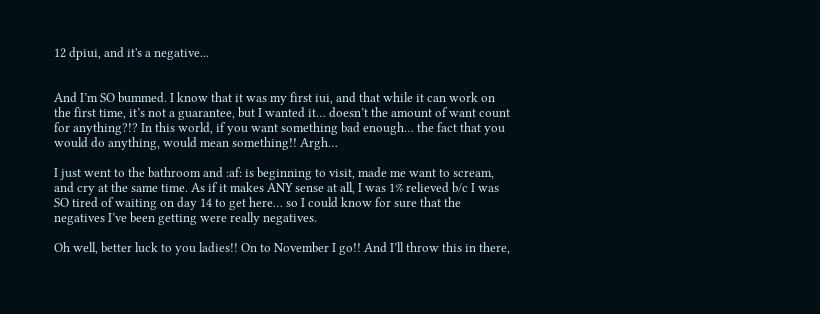12 dpiui, and it's a negative...


And I’m SO bummed. I know that it was my first iui, and that while it can work on the first time, it’s not a guarantee, but I wanted it… doesn’t the amount of want count for anything?!? In this world, if you want something bad enough… the fact that you would do anything, would mean something!! Argh…

I just went to the bathroom and :af: is beginning to visit, made me want to scream, and cry at the same time. As if it makes ANY sense at all, I was 1% relieved b/c I was SO tired of waiting on day 14 to get here… so I could know for sure that the negatives I’ve been getting were really negatives.

Oh well, better luck to you ladies!! On to November I go!! And I’ll throw this in there,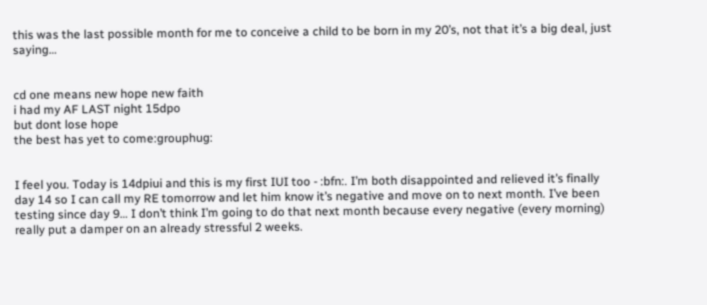this was the last possible month for me to conceive a child to be born in my 20’s, not that it’s a big deal, just saying…


cd one means new hope new faith
i had my AF LAST night 15dpo
but dont lose hope
the best has yet to come:grouphug:


I feel you. Today is 14dpiui and this is my first IUI too - :bfn:. I’m both disappointed and relieved it’s finally day 14 so I can call my RE tomorrow and let him know it’s negative and move on to next month. I’ve been testing since day 9… I don’t think I’m going to do that next month because every negative (every morning) really put a damper on an already stressful 2 weeks.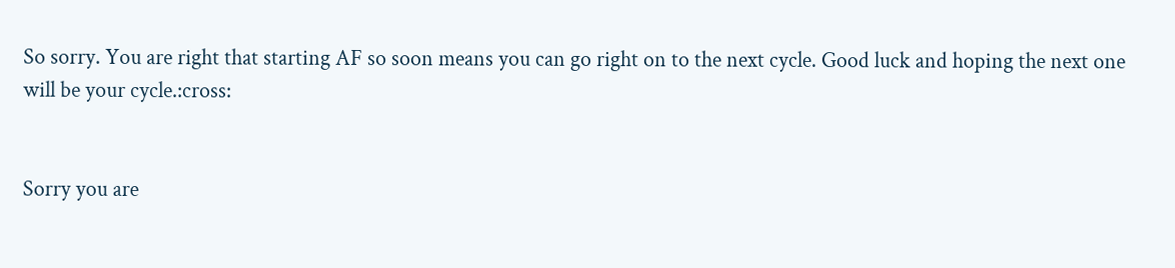So sorry. You are right that starting AF so soon means you can go right on to the next cycle. Good luck and hoping the next one will be your cycle.:cross:


Sorry you are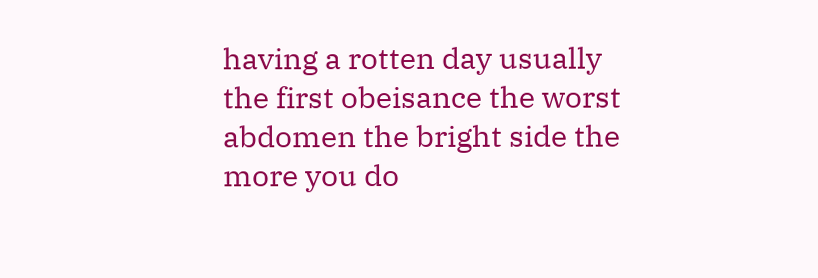having a rotten day usually the first obeisance the worst abdomen the bright side the more you do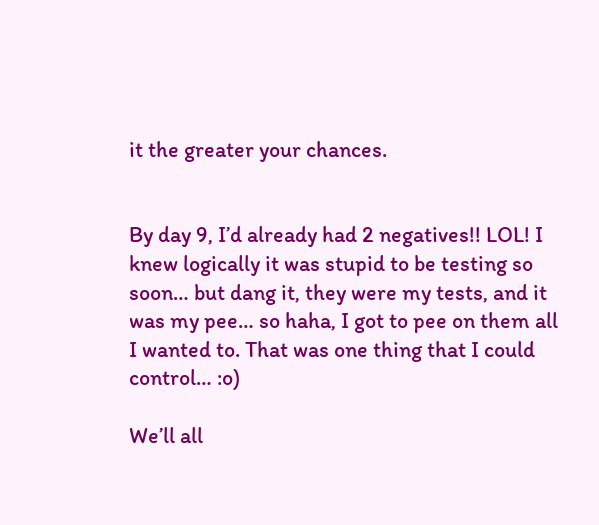it the greater your chances.


By day 9, I’d already had 2 negatives!! LOL! I knew logically it was stupid to be testing so soon… but dang it, they were my tests, and it was my pee… so haha, I got to pee on them all I wanted to. That was one thing that I could control… :o)

We’ll all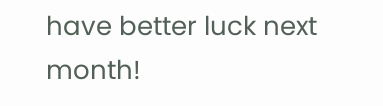have better luck next month!